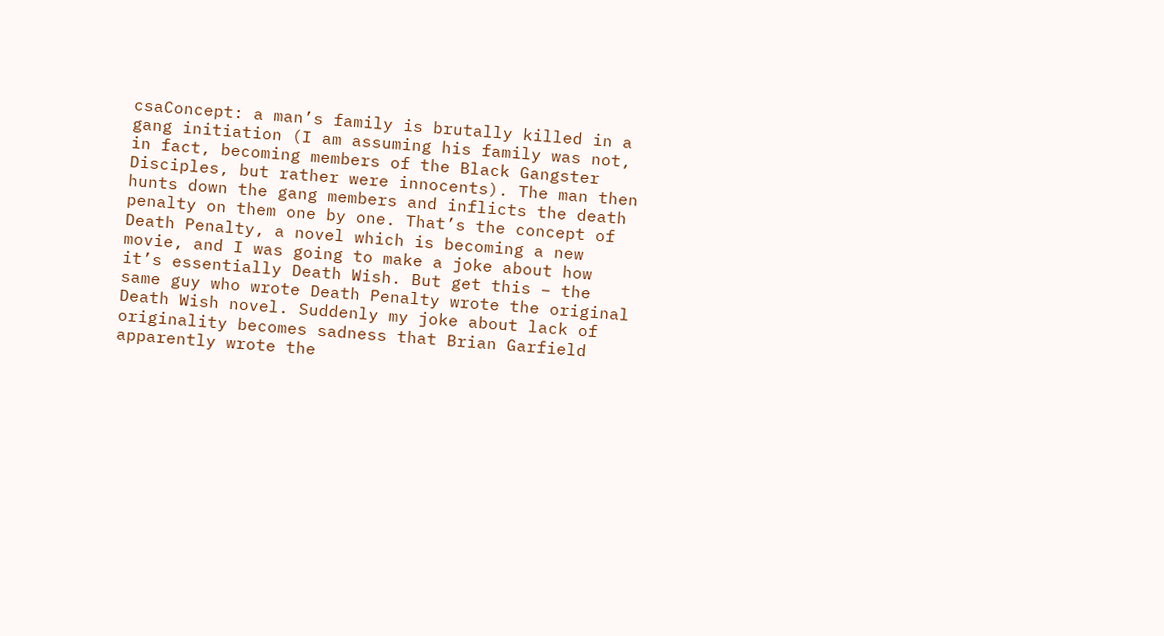csaConcept: a man’s family is brutally killed in a gang initiation (I am assuming his family was not, in fact, becoming members of the Black Gangster Disciples, but rather were innocents). The man then hunts down the gang members and inflicts the death penalty on them one by one. That’s the concept of Death Penalty, a novel which is becoming a new movie, and I was going to make a joke about how it’s essentially Death Wish. But get this – the same guy who wrote Death Penalty wrote the original Death Wish novel. Suddenly my joke about lack of originality becomes sadness that Brian Garfield apparently wrote the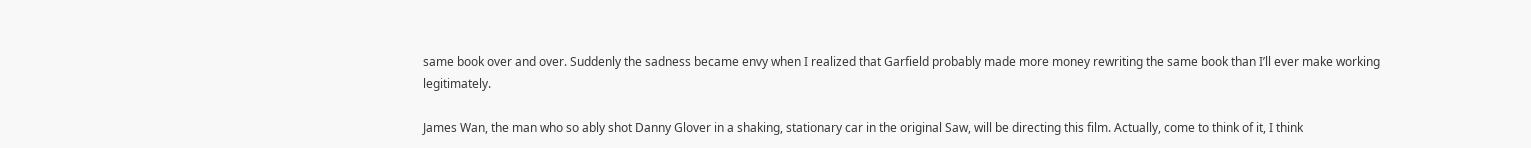same book over and over. Suddenly the sadness became envy when I realized that Garfield probably made more money rewriting the same book than I’ll ever make working legitimately.

James Wan, the man who so ably shot Danny Glover in a shaking, stationary car in the original Saw, will be directing this film. Actually, come to think of it, I think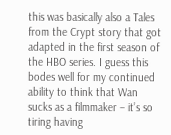this was basically also a Tales from the Crypt story that got adapted in the first season of the HBO series. I guess this bodes well for my continued ability to think that Wan sucks as a filmmaker – it’s so tiring having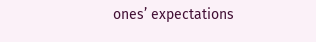ones’ expectations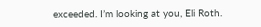exceeded. I’m looking at you, Eli Roth.